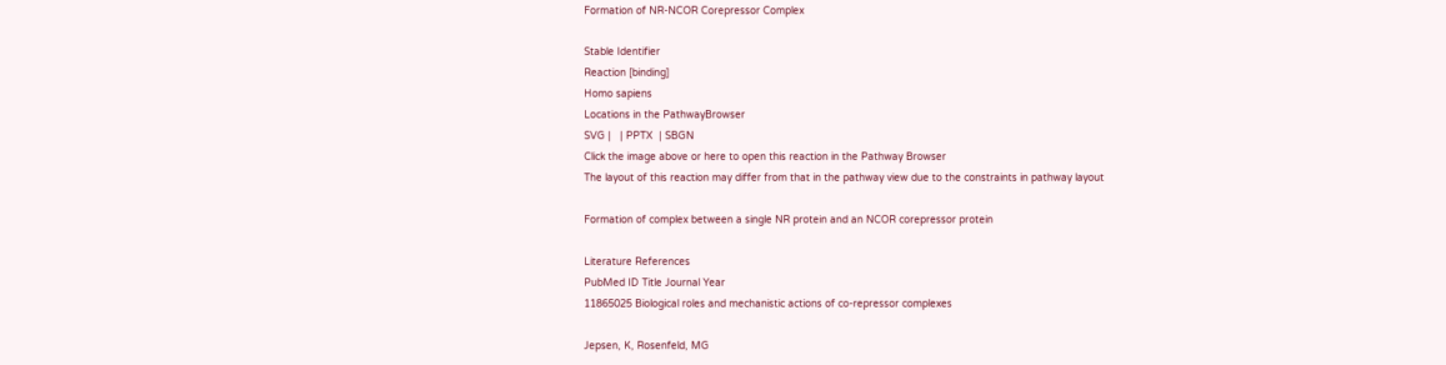Formation of NR-NCOR Corepressor Complex

Stable Identifier
Reaction [binding]
Homo sapiens
Locations in the PathwayBrowser
SVG |   | PPTX  | SBGN
Click the image above or here to open this reaction in the Pathway Browser
The layout of this reaction may differ from that in the pathway view due to the constraints in pathway layout

Formation of complex between a single NR protein and an NCOR corepressor protein

Literature References
PubMed ID Title Journal Year
11865025 Biological roles and mechanistic actions of co-repressor complexes

Jepsen, K, Rosenfeld, MG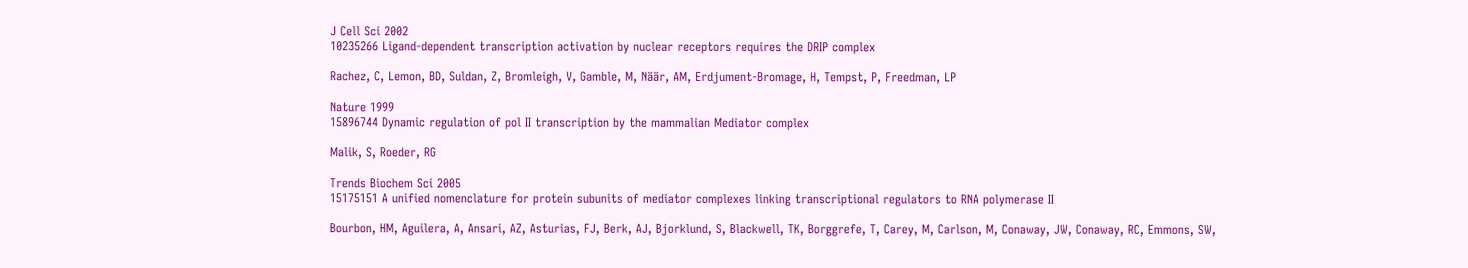J Cell Sci 2002
10235266 Ligand-dependent transcription activation by nuclear receptors requires the DRIP complex

Rachez, C, Lemon, BD, Suldan, Z, Bromleigh, V, Gamble, M, Näär, AM, Erdjument-Bromage, H, Tempst, P, Freedman, LP

Nature 1999
15896744 Dynamic regulation of pol II transcription by the mammalian Mediator complex

Malik, S, Roeder, RG

Trends Biochem Sci 2005
15175151 A unified nomenclature for protein subunits of mediator complexes linking transcriptional regulators to RNA polymerase II

Bourbon, HM, Aguilera, A, Ansari, AZ, Asturias, FJ, Berk, AJ, Bjorklund, S, Blackwell, TK, Borggrefe, T, Carey, M, Carlson, M, Conaway, JW, Conaway, RC, Emmons, SW,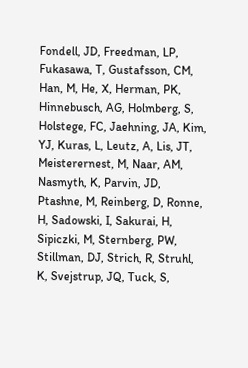Fondell, JD, Freedman, LP, Fukasawa, T, Gustafsson, CM, Han, M, He, X, Herman, PK, Hinnebusch, AG, Holmberg, S, Holstege, FC, Jaehning, JA, Kim, YJ, Kuras, L, Leutz, A, Lis, JT, Meisterernest, M, Naar, AM, Nasmyth, K, Parvin, JD, Ptashne, M, Reinberg, D, Ronne, H, Sadowski, I, Sakurai, H, Sipiczki, M, Sternberg, PW, Stillman, DJ, Strich, R, Struhl, K, Svejstrup, JQ, Tuck, S,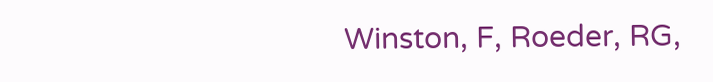Winston, F, Roeder, RG,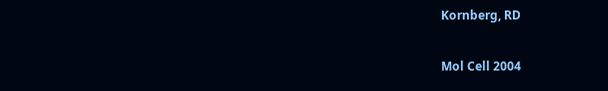Kornberg, RD

Mol Cell 2004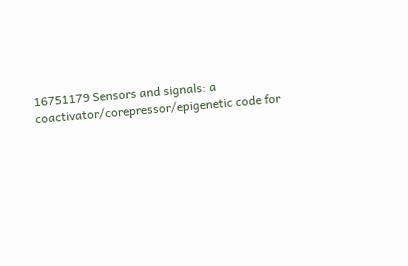16751179 Sensors and signals: a coactivator/corepressor/epigenetic code for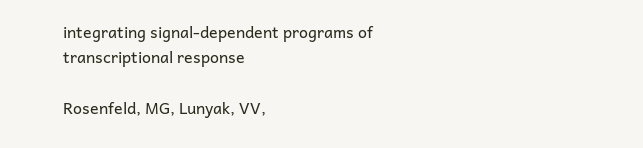integrating signal-dependent programs of transcriptional response

Rosenfeld, MG, Lunyak, VV,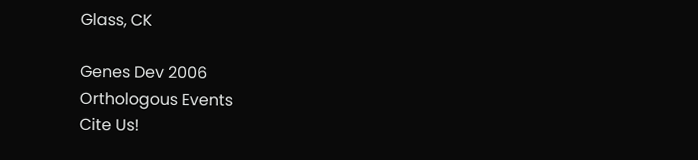Glass, CK

Genes Dev 2006
Orthologous Events
Cite Us!